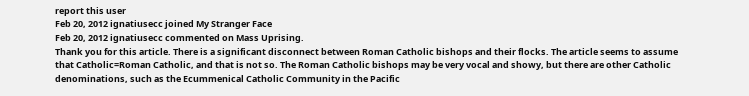report this user
Feb 20, 2012 ignatiusecc joined My Stranger Face
Feb 20, 2012 ignatiusecc commented on Mass Uprising.
Thank you for this article. There is a significant disconnect between Roman Catholic bishops and their flocks. The article seems to assume that Catholic=Roman Catholic, and that is not so. The Roman Catholic bishops may be very vocal and showy, but there are other Catholic denominations, such as the Ecummenical Catholic Community in the Pacific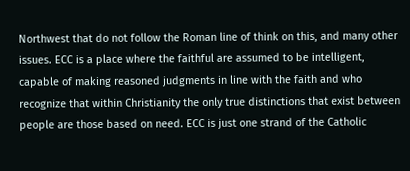Northwest that do not follow the Roman line of think on this, and many other issues. ECC is a place where the faithful are assumed to be intelligent, capable of making reasoned judgments in line with the faith and who recognize that within Christianity the only true distinctions that exist between people are those based on need. ECC is just one strand of the Catholic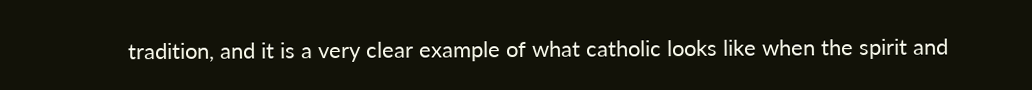tradition, and it is a very clear example of what catholic looks like when the spirit and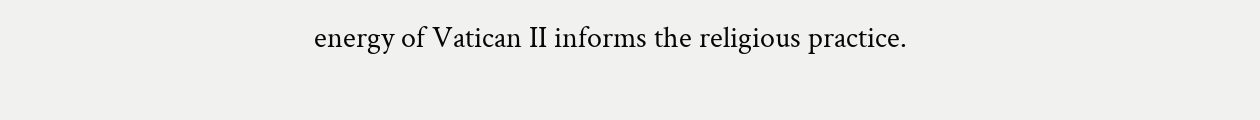energy of Vatican II informs the religious practice.